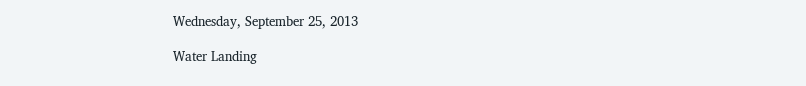Wednesday, September 25, 2013

Water Landing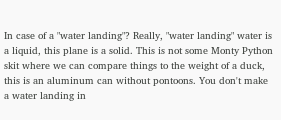In case of a "water landing"? Really, "water landing" water is a liquid, this plane is a solid. This is not some Monty Python skit where we can compare things to the weight of a duck, this is an aluminum can without pontoons. You don't make a water landing in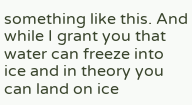something like this. And while I grant you that water can freeze into ice and in theory you can land on ice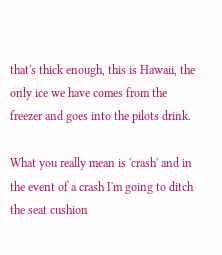that's thick enough, this is Hawaii, the only ice we have comes from the freezer and goes into the pilots drink.

What you really mean is 'crash' and in the event of a crash I'm going to ditch the seat cushion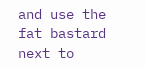and use the fat bastard next to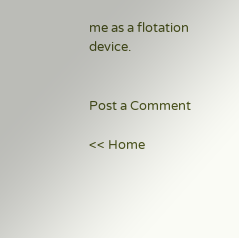me as a flotation device.


Post a Comment

<< Home